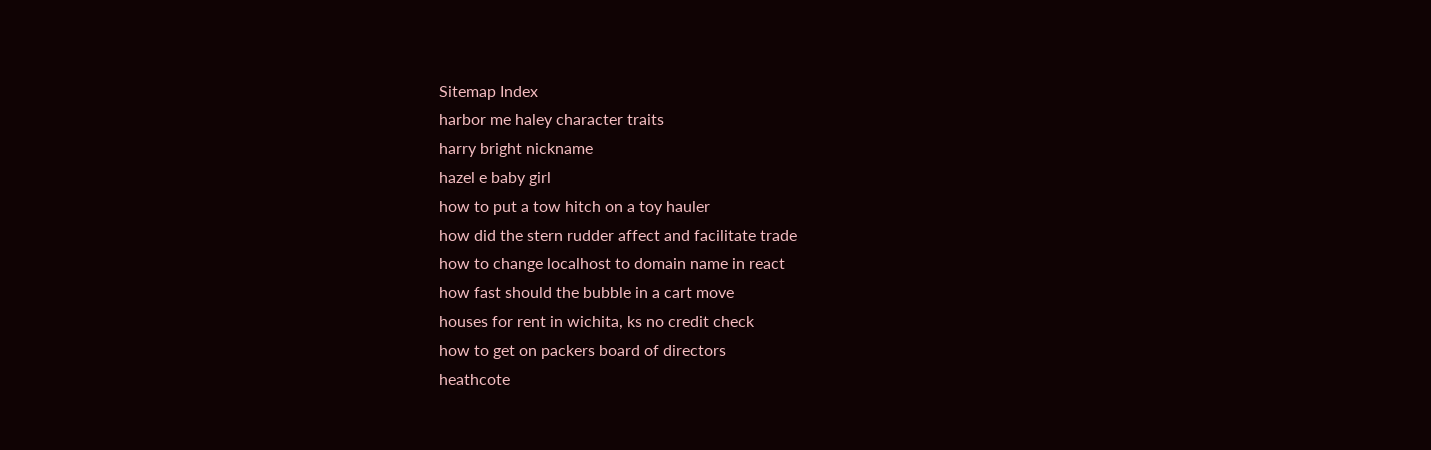Sitemap Index
harbor me haley character traits
harry bright nickname
hazel e baby girl
how to put a tow hitch on a toy hauler
how did the stern rudder affect and facilitate trade
how to change localhost to domain name in react
how fast should the bubble in a cart move
houses for rent in wichita, ks no credit check
how to get on packers board of directors
heathcote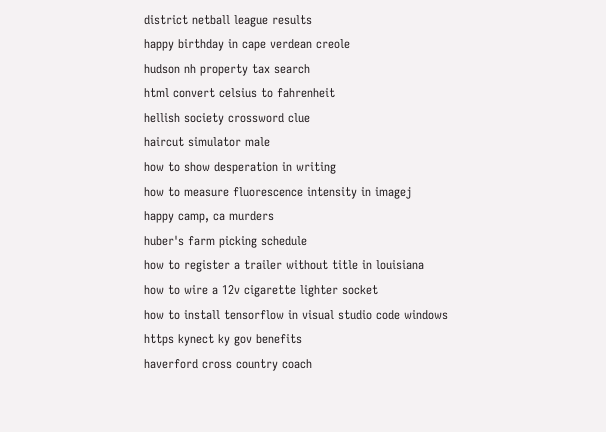district netball league results
happy birthday in cape verdean creole
hudson nh property tax search
html convert celsius to fahrenheit
hellish society crossword clue
haircut simulator male
how to show desperation in writing
how to measure fluorescence intensity in imagej
happy camp, ca murders
huber's farm picking schedule
how to register a trailer without title in louisiana
how to wire a 12v cigarette lighter socket
how to install tensorflow in visual studio code windows
https kynect ky gov benefits
haverford cross country coach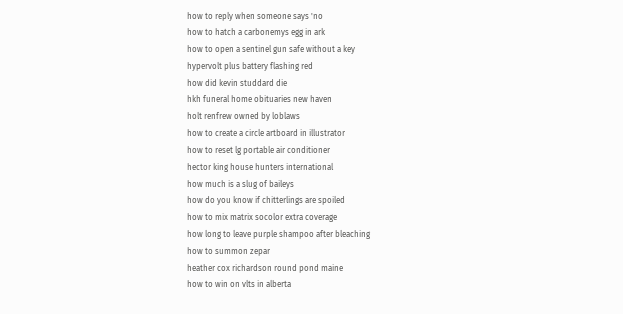how to reply when someone says 'no
how to hatch a carbonemys egg in ark
how to open a sentinel gun safe without a key
hypervolt plus battery flashing red
how did kevin studdard die
hkh funeral home obituaries new haven
holt renfrew owned by loblaws
how to create a circle artboard in illustrator
how to reset lg portable air conditioner
hector king house hunters international
how much is a slug of baileys
how do you know if chitterlings are spoiled
how to mix matrix socolor extra coverage
how long to leave purple shampoo after bleaching
how to summon zepar
heather cox richardson round pond maine
how to win on vlts in alberta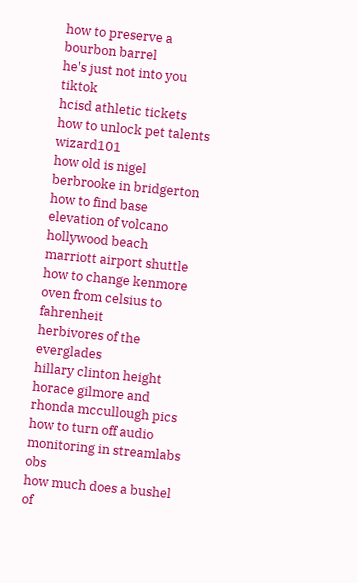how to preserve a bourbon barrel
he's just not into you tiktok
hcisd athletic tickets
how to unlock pet talents wizard101
how old is nigel berbrooke in bridgerton
how to find base elevation of volcano
hollywood beach marriott airport shuttle
how to change kenmore oven from celsius to fahrenheit
herbivores of the everglades
hillary clinton height
horace gilmore and rhonda mccullough pics
how to turn off audio monitoring in streamlabs obs
how much does a bushel of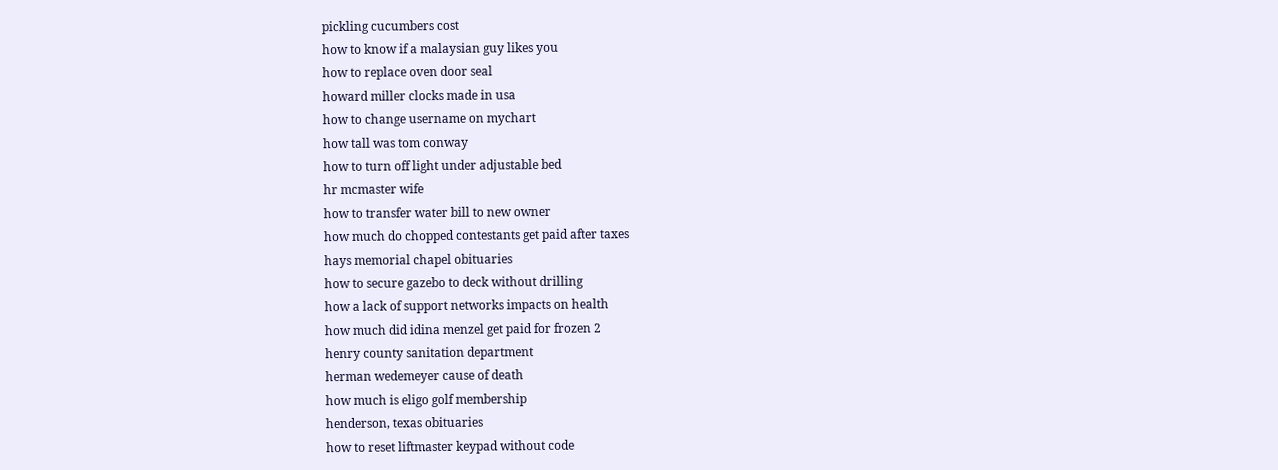pickling cucumbers cost
how to know if a malaysian guy likes you
how to replace oven door seal
howard miller clocks made in usa
how to change username on mychart
how tall was tom conway
how to turn off light under adjustable bed
hr mcmaster wife
how to transfer water bill to new owner
how much do chopped contestants get paid after taxes
hays memorial chapel obituaries
how to secure gazebo to deck without drilling
how a lack of support networks impacts on health
how much did idina menzel get paid for frozen 2
henry county sanitation department
herman wedemeyer cause of death
how much is eligo golf membership
henderson, texas obituaries
how to reset liftmaster keypad without code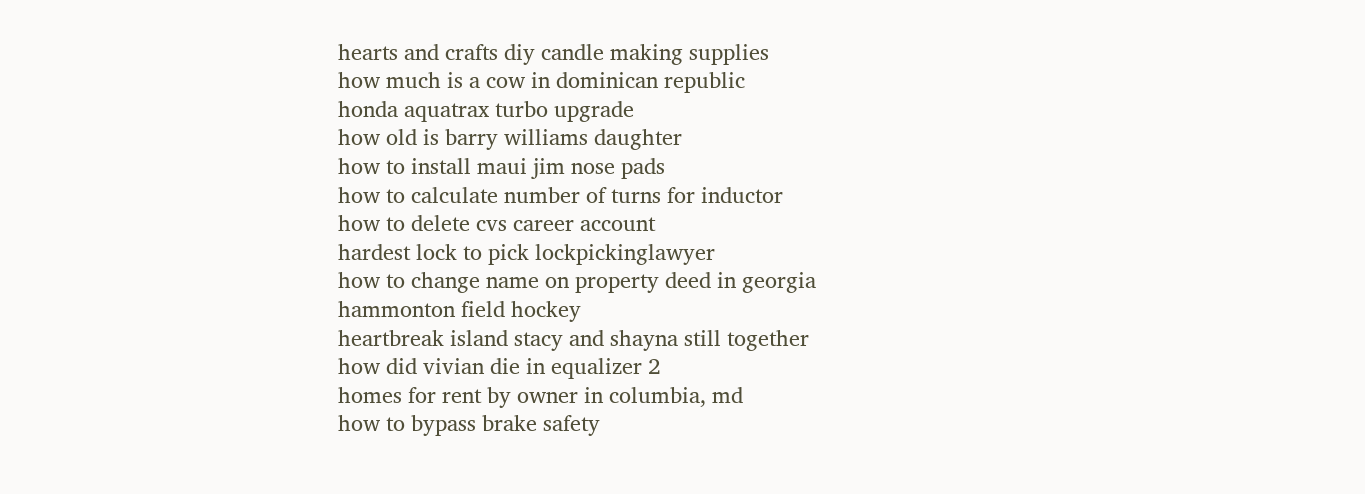hearts and crafts diy candle making supplies
how much is a cow in dominican republic
honda aquatrax turbo upgrade
how old is barry williams daughter
how to install maui jim nose pads
how to calculate number of turns for inductor
how to delete cvs career account
hardest lock to pick lockpickinglawyer
how to change name on property deed in georgia
hammonton field hockey
heartbreak island stacy and shayna still together
how did vivian die in equalizer 2
homes for rent by owner in columbia, md
how to bypass brake safety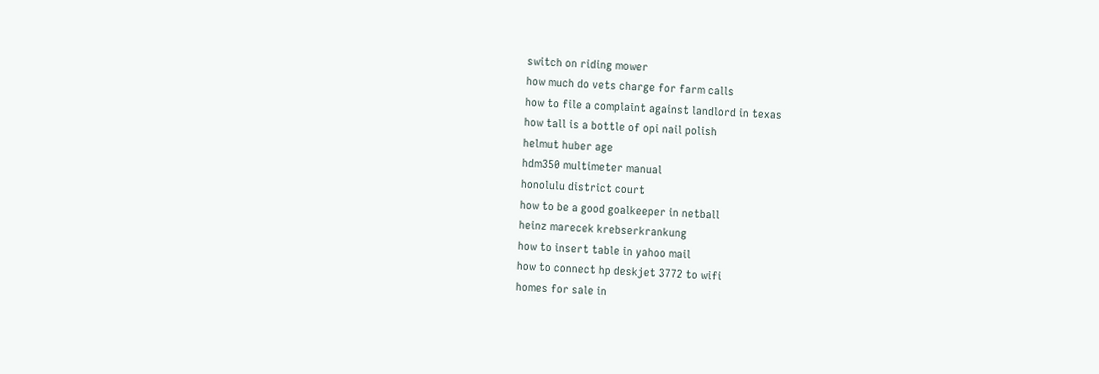switch on riding mower
how much do vets charge for farm calls
how to file a complaint against landlord in texas
how tall is a bottle of opi nail polish
helmut huber age
hdm350 multimeter manual
honolulu district court
how to be a good goalkeeper in netball
heinz marecek krebserkrankung
how to insert table in yahoo mail
how to connect hp deskjet 3772 to wifi
homes for sale in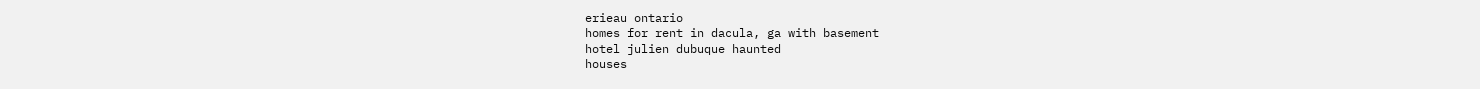erieau ontario
homes for rent in dacula, ga with basement
hotel julien dubuque haunted
houses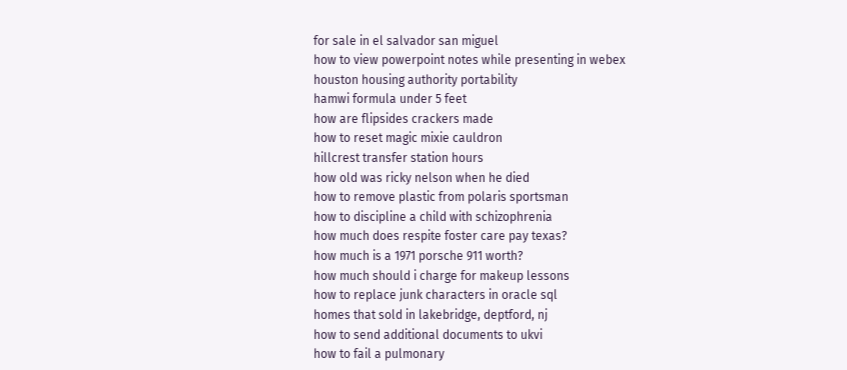for sale in el salvador san miguel
how to view powerpoint notes while presenting in webex
houston housing authority portability
hamwi formula under 5 feet
how are flipsides crackers made
how to reset magic mixie cauldron
hillcrest transfer station hours
how old was ricky nelson when he died
how to remove plastic from polaris sportsman
how to discipline a child with schizophrenia
how much does respite foster care pay texas?
how much is a 1971 porsche 911 worth?
how much should i charge for makeup lessons
how to replace junk characters in oracle sql
homes that sold in lakebridge, deptford, nj
how to send additional documents to ukvi
how to fail a pulmonary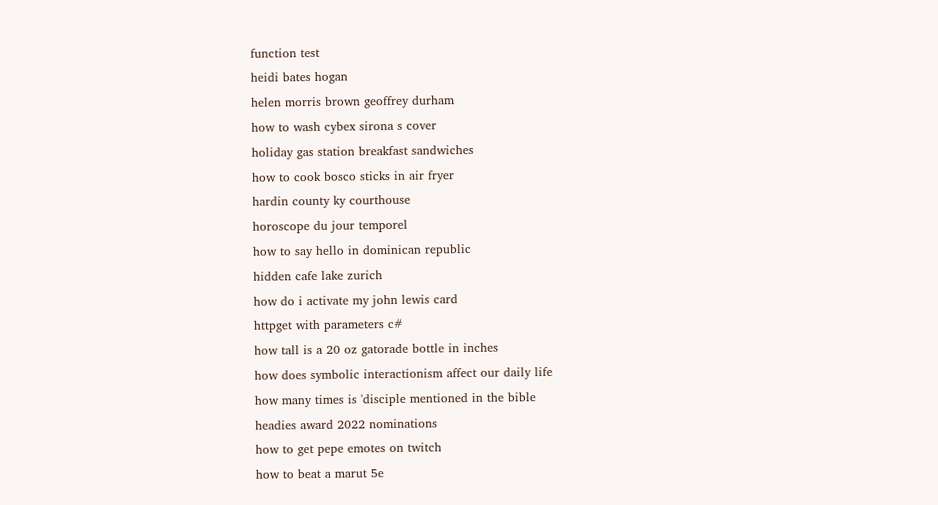function test
heidi bates hogan
helen morris brown geoffrey durham
how to wash cybex sirona s cover
holiday gas station breakfast sandwiches
how to cook bosco sticks in air fryer
hardin county ky courthouse
horoscope du jour temporel
how to say hello in dominican republic
hidden cafe lake zurich
how do i activate my john lewis card
httpget with parameters c#
how tall is a 20 oz gatorade bottle in inches
how does symbolic interactionism affect our daily life
how many times is 'disciple mentioned in the bible
headies award 2022 nominations
how to get pepe emotes on twitch
how to beat a marut 5e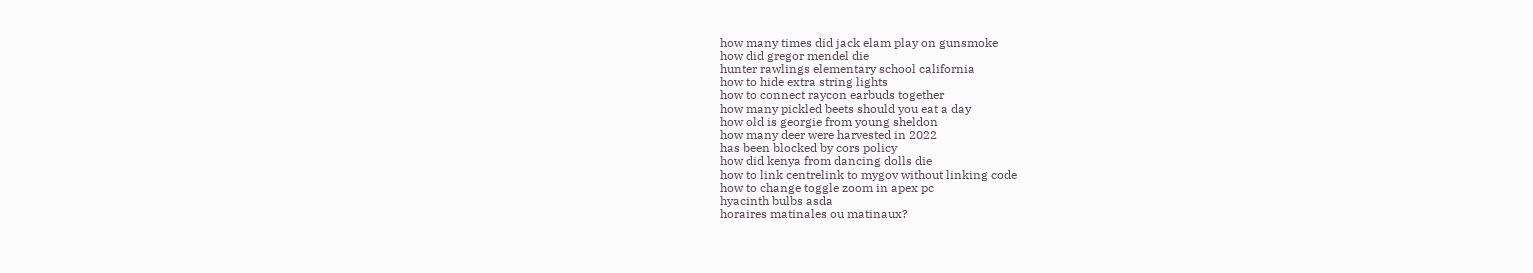how many times did jack elam play on gunsmoke
how did gregor mendel die
hunter rawlings elementary school california
how to hide extra string lights
how to connect raycon earbuds together
how many pickled beets should you eat a day
how old is georgie from young sheldon
how many deer were harvested in 2022
has been blocked by cors policy
how did kenya from dancing dolls die
how to link centrelink to mygov without linking code
how to change toggle zoom in apex pc
hyacinth bulbs asda
horaires matinales ou matinaux?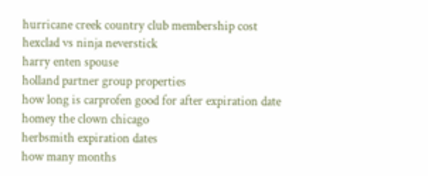hurricane creek country club membership cost
hexclad vs ninja neverstick
harry enten spouse
holland partner group properties
how long is carprofen good for after expiration date
homey the clown chicago
herbsmith expiration dates
how many months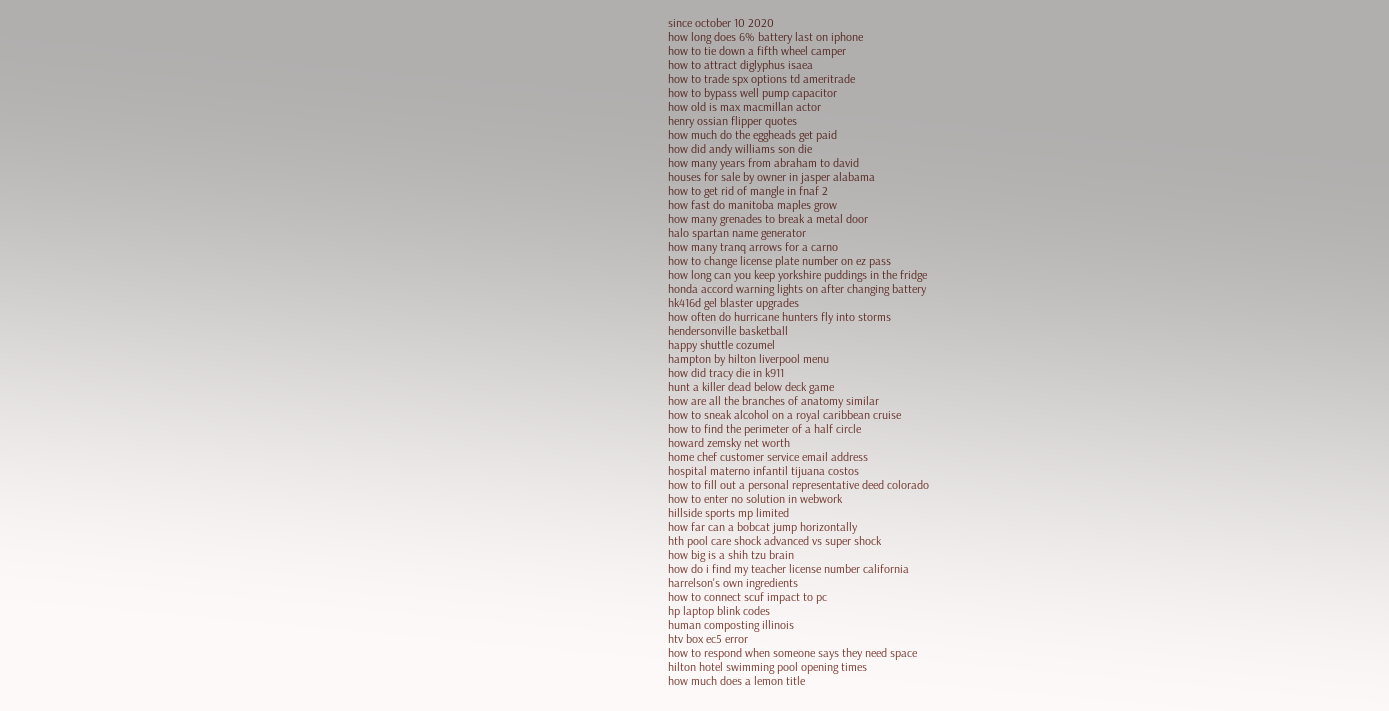since october 10 2020
how long does 6% battery last on iphone
how to tie down a fifth wheel camper
how to attract diglyphus isaea
how to trade spx options td ameritrade
how to bypass well pump capacitor
how old is max macmillan actor
henry ossian flipper quotes
how much do the eggheads get paid
how did andy williams son die
how many years from abraham to david
houses for sale by owner in jasper alabama
how to get rid of mangle in fnaf 2
how fast do manitoba maples grow
how many grenades to break a metal door
halo spartan name generator
how many tranq arrows for a carno
how to change license plate number on ez pass
how long can you keep yorkshire puddings in the fridge
honda accord warning lights on after changing battery
hk416d gel blaster upgrades
how often do hurricane hunters fly into storms
hendersonville basketball
happy shuttle cozumel
hampton by hilton liverpool menu
how did tracy die in k911
hunt a killer dead below deck game
how are all the branches of anatomy similar
how to sneak alcohol on a royal caribbean cruise
how to find the perimeter of a half circle
howard zemsky net worth
home chef customer service email address
hospital materno infantil tijuana costos
how to fill out a personal representative deed colorado
how to enter no solution in webwork
hillside sports mp limited
how far can a bobcat jump horizontally
hth pool care shock advanced vs super shock
how big is a shih tzu brain
how do i find my teacher license number california
harrelson's own ingredients
how to connect scuf impact to pc
hp laptop blink codes
human composting illinois
htv box ec5 error
how to respond when someone says they need space
hilton hotel swimming pool opening times
how much does a lemon title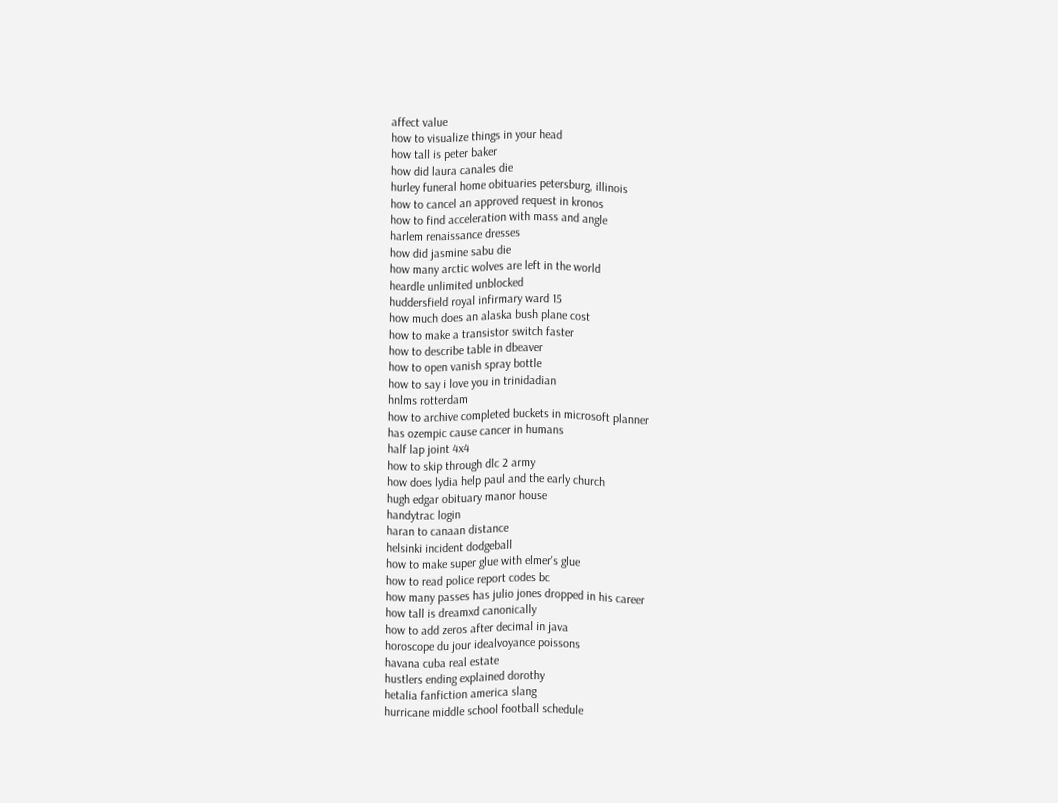affect value
how to visualize things in your head
how tall is peter baker
how did laura canales die
hurley funeral home obituaries petersburg, illinois
how to cancel an approved request in kronos
how to find acceleration with mass and angle
harlem renaissance dresses
how did jasmine sabu die
how many arctic wolves are left in the world
heardle unlimited unblocked
huddersfield royal infirmary ward 15
how much does an alaska bush plane cost
how to make a transistor switch faster
how to describe table in dbeaver
how to open vanish spray bottle
how to say i love you in trinidadian
hnlms rotterdam
how to archive completed buckets in microsoft planner
has ozempic cause cancer in humans
half lap joint 4x4
how to skip through dlc 2 army
how does lydia help paul and the early church
hugh edgar obituary manor house
handytrac login
haran to canaan distance
helsinki incident dodgeball
how to make super glue with elmer's glue
how to read police report codes bc
how many passes has julio jones dropped in his career
how tall is dreamxd canonically
how to add zeros after decimal in java
horoscope du jour idealvoyance poissons
havana cuba real estate
hustlers ending explained dorothy
hetalia fanfiction america slang
hurricane middle school football schedule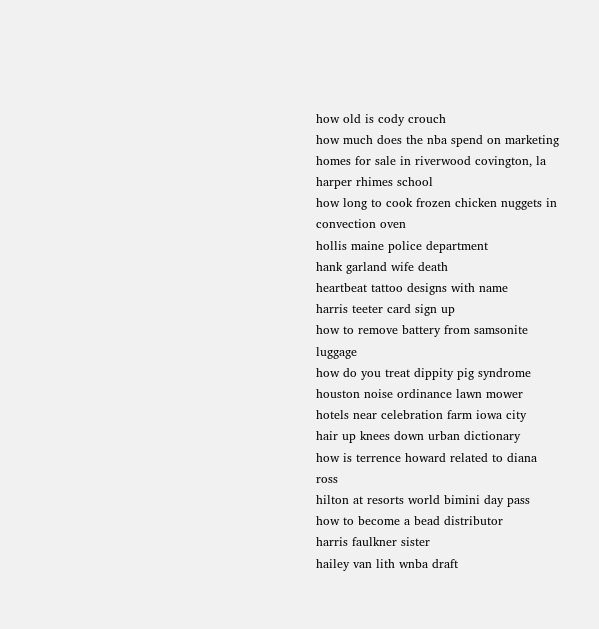how old is cody crouch
how much does the nba spend on marketing
homes for sale in riverwood covington, la
harper rhimes school
how long to cook frozen chicken nuggets in convection oven
hollis maine police department
hank garland wife death
heartbeat tattoo designs with name
harris teeter card sign up
how to remove battery from samsonite luggage
how do you treat dippity pig syndrome
houston noise ordinance lawn mower
hotels near celebration farm iowa city
hair up knees down urban dictionary
how is terrence howard related to diana ross
hilton at resorts world bimini day pass
how to become a bead distributor
harris faulkner sister
hailey van lith wnba draft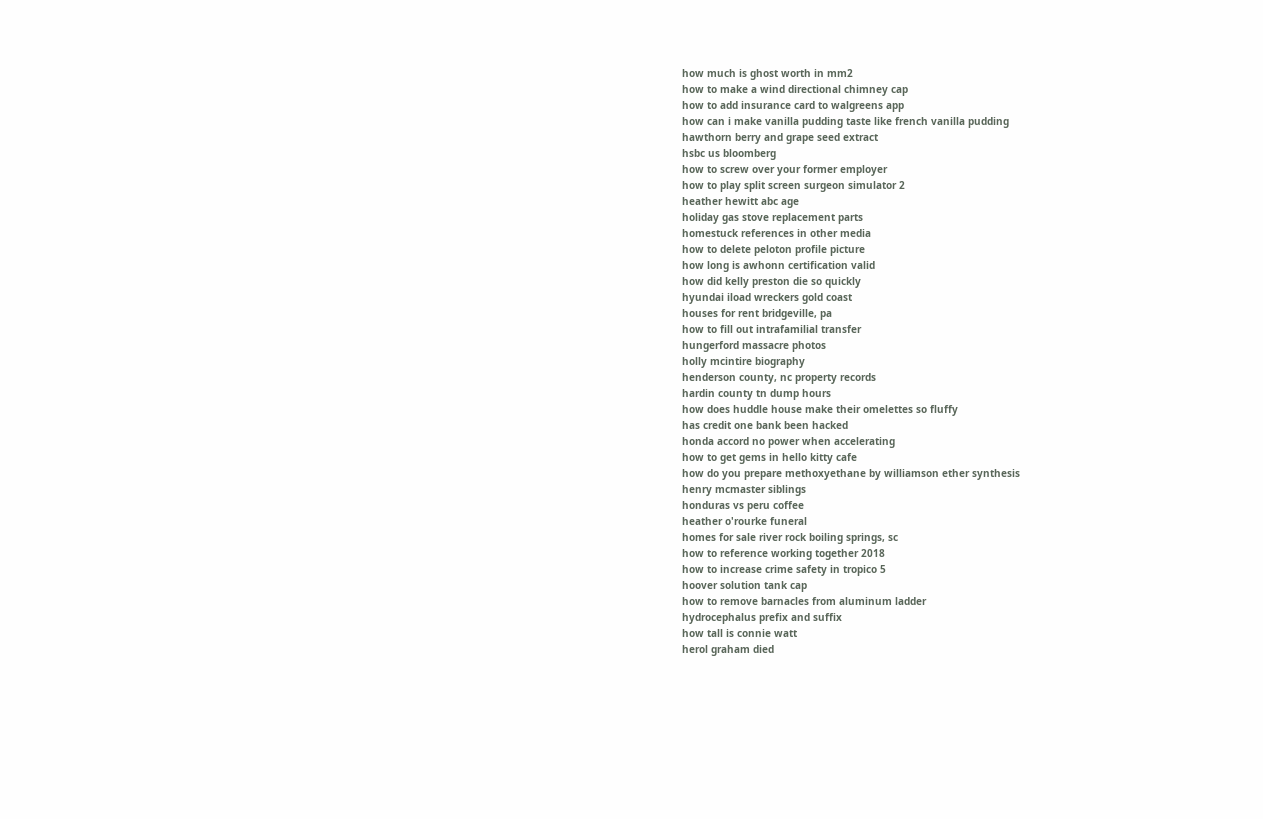how much is ghost worth in mm2
how to make a wind directional chimney cap
how to add insurance card to walgreens app
how can i make vanilla pudding taste like french vanilla pudding
hawthorn berry and grape seed extract
hsbc us bloomberg
how to screw over your former employer
how to play split screen surgeon simulator 2
heather hewitt abc age
holiday gas stove replacement parts
homestuck references in other media
how to delete peloton profile picture
how long is awhonn certification valid
how did kelly preston die so quickly
hyundai iload wreckers gold coast
houses for rent bridgeville, pa
how to fill out intrafamilial transfer
hungerford massacre photos
holly mcintire biography
henderson county, nc property records
hardin county tn dump hours
how does huddle house make their omelettes so fluffy
has credit one bank been hacked
honda accord no power when accelerating
how to get gems in hello kitty cafe
how do you prepare methoxyethane by williamson ether synthesis
henry mcmaster siblings
honduras vs peru coffee
heather o'rourke funeral
homes for sale river rock boiling springs, sc
how to reference working together 2018
how to increase crime safety in tropico 5
hoover solution tank cap
how to remove barnacles from aluminum ladder
hydrocephalus prefix and suffix
how tall is connie watt
herol graham died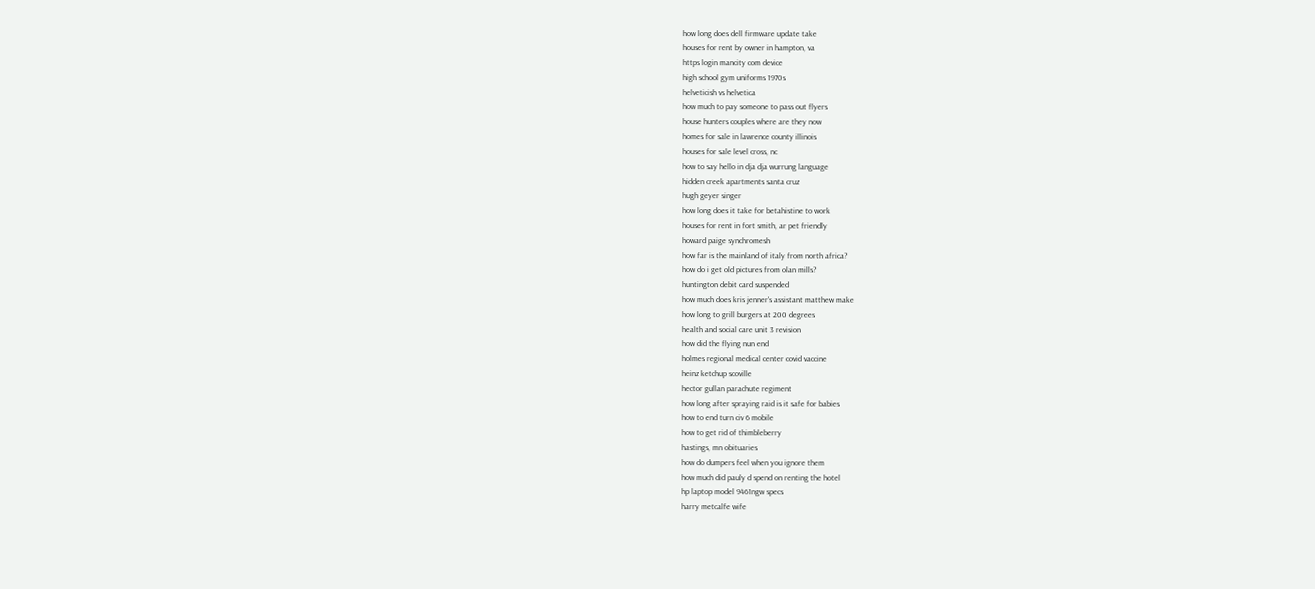how long does dell firmware update take
houses for rent by owner in hampton, va
https login mancity com device
high school gym uniforms 1970s
helveticish vs helvetica
how much to pay someone to pass out flyers
house hunters couples where are they now
homes for sale in lawrence county illinois
houses for sale level cross, nc
how to say hello in dja dja wurrung language
hidden creek apartments santa cruz
hugh geyer singer
how long does it take for betahistine to work
houses for rent in fort smith, ar pet friendly
howard paige synchromesh
how far is the mainland of italy from north africa?
how do i get old pictures from olan mills?
huntington debit card suspended
how much does kris jenner's assistant matthew make
how long to grill burgers at 200 degrees
health and social care unit 3 revision
how did the flying nun end
holmes regional medical center covid vaccine
heinz ketchup scoville
hector gullan parachute regiment
how long after spraying raid is it safe for babies
how to end turn civ 6 mobile
how to get rid of thimbleberry
hastings, mn obituaries
how do dumpers feel when you ignore them
how much did pauly d spend on renting the hotel
hp laptop model 9461ngw specs
harry metcalfe wife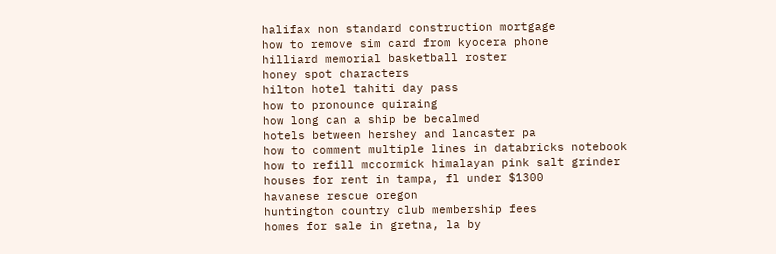halifax non standard construction mortgage
how to remove sim card from kyocera phone
hilliard memorial basketball roster
honey spot characters
hilton hotel tahiti day pass
how to pronounce quiraing
how long can a ship be becalmed
hotels between hershey and lancaster pa
how to comment multiple lines in databricks notebook
how to refill mccormick himalayan pink salt grinder
houses for rent in tampa, fl under $1300
havanese rescue oregon
huntington country club membership fees
homes for sale in gretna, la by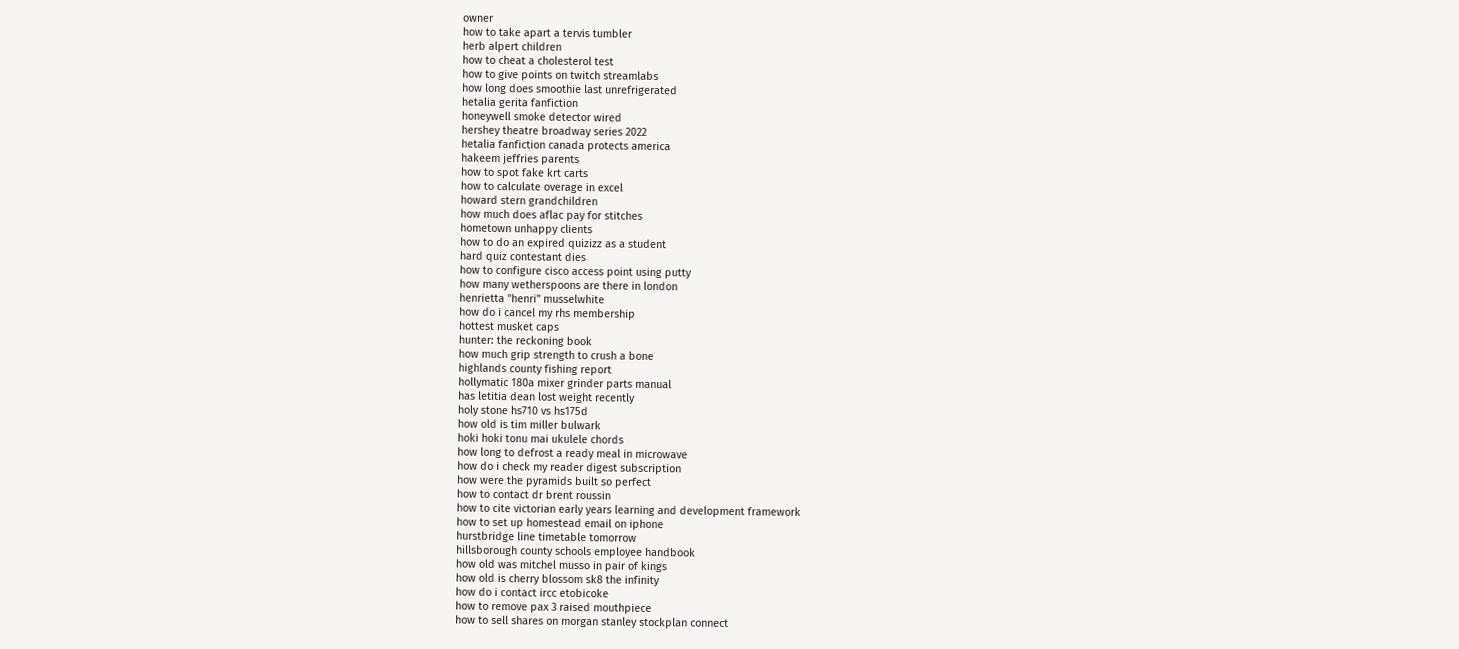owner
how to take apart a tervis tumbler
herb alpert children
how to cheat a cholesterol test
how to give points on twitch streamlabs
how long does smoothie last unrefrigerated
hetalia gerita fanfiction
honeywell smoke detector wired
hershey theatre broadway series 2022
hetalia fanfiction canada protects america
hakeem jeffries parents
how to spot fake krt carts
how to calculate overage in excel
howard stern grandchildren
how much does aflac pay for stitches
hometown unhappy clients
how to do an expired quizizz as a student
hard quiz contestant dies
how to configure cisco access point using putty
how many wetherspoons are there in london
henrietta "henri" musselwhite
how do i cancel my rhs membership
hottest musket caps
hunter: the reckoning book
how much grip strength to crush a bone
highlands county fishing report
hollymatic 180a mixer grinder parts manual
has letitia dean lost weight recently
holy stone hs710 vs hs175d
how old is tim miller bulwark
hoki hoki tonu mai ukulele chords
how long to defrost a ready meal in microwave
how do i check my reader digest subscription
how were the pyramids built so perfect
how to contact dr brent roussin
how to cite victorian early years learning and development framework
how to set up homestead email on iphone
hurstbridge line timetable tomorrow
hillsborough county schools employee handbook
how old was mitchel musso in pair of kings
how old is cherry blossom sk8 the infinity
how do i contact ircc etobicoke
how to remove pax 3 raised mouthpiece
how to sell shares on morgan stanley stockplan connect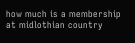how much is a membership at midlothian country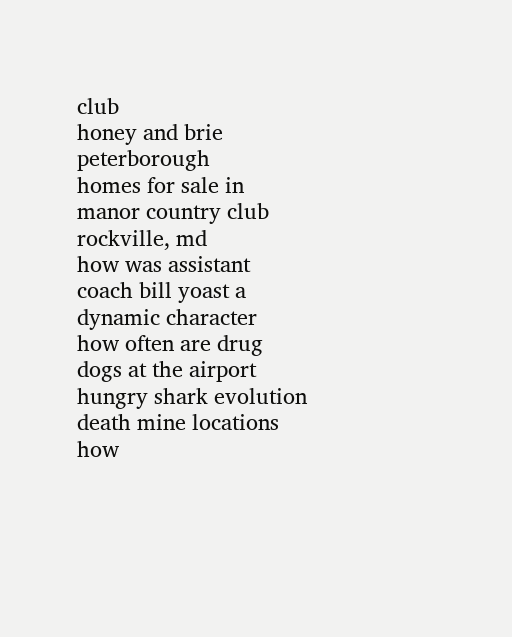club
honey and brie peterborough
homes for sale in manor country club rockville, md
how was assistant coach bill yoast a dynamic character
how often are drug dogs at the airport
hungry shark evolution death mine locations
how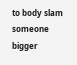to body slam someone bigger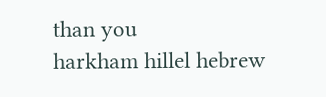than you
harkham hillel hebrew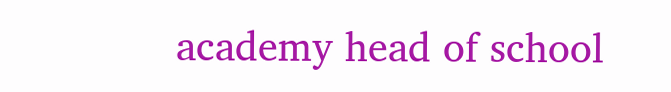academy head of school